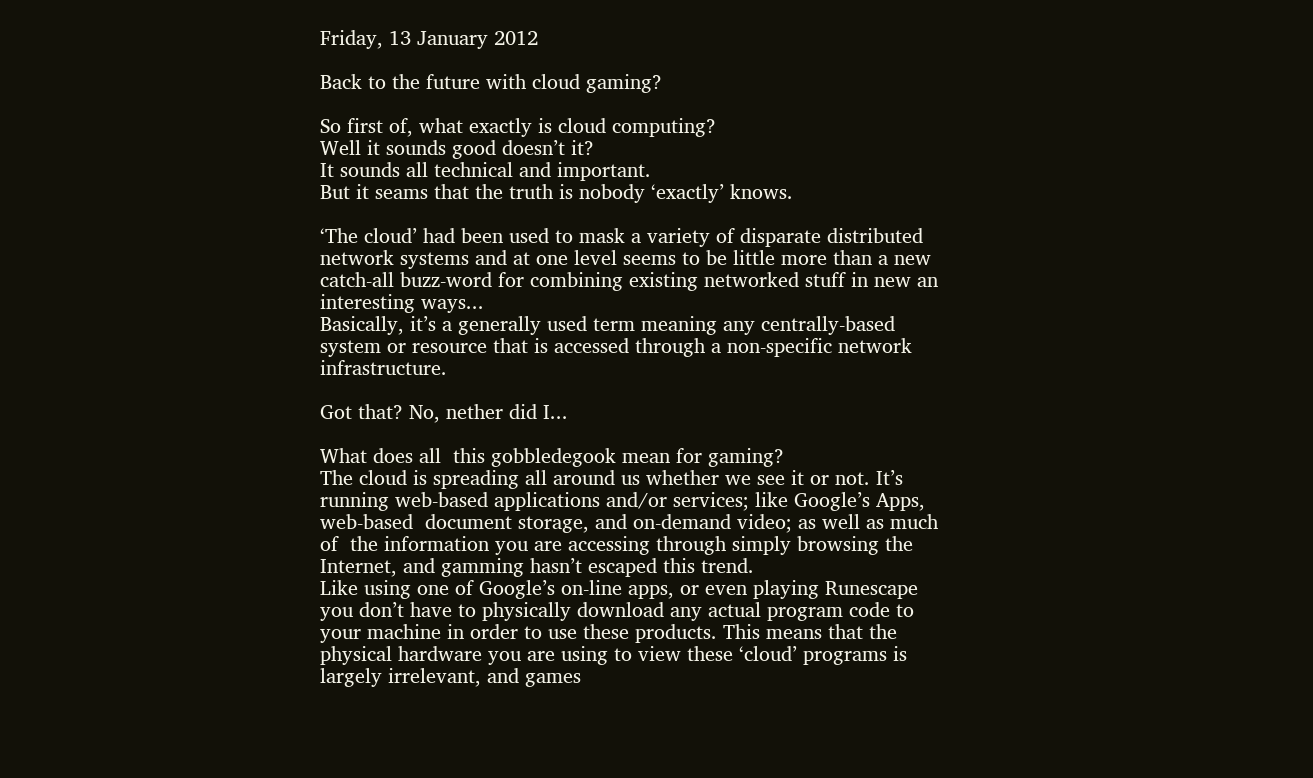Friday, 13 January 2012

Back to the future with cloud gaming?

So first of, what exactly is cloud computing?
Well it sounds good doesn’t it?
It sounds all technical and important.
But it seams that the truth is nobody ‘exactly’ knows.

‘The cloud’ had been used to mask a variety of disparate distributed network systems and at one level seems to be little more than a new catch-all buzz-word for combining existing networked stuff in new an interesting ways...
Basically, it’s a generally used term meaning any centrally-based system or resource that is accessed through a non-specific network infrastructure.

Got that? No, nether did I...

What does all  this gobbledegook mean for gaming?
The cloud is spreading all around us whether we see it or not. It’s running web-based applications and/or services; like Google’s Apps, web-based  document storage, and on-demand video; as well as much of  the information you are accessing through simply browsing the Internet, and gamming hasn’t escaped this trend.
Like using one of Google’s on-line apps, or even playing Runescape you don’t have to physically download any actual program code to your machine in order to use these products. This means that the physical hardware you are using to view these ‘cloud’ programs is largely irrelevant, and games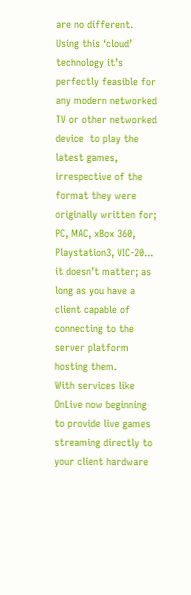are no different.
Using this ‘cloud’ technology it’s perfectly feasible for any modern networked TV or other networked device  to play the latest games, irrespective of the format they were originally written for; PC, MAC, xBox 360, Playstation3, VIC-20... it doesn’t matter; as long as you have a client capable of connecting to the server platform hosting them.
With services like OnLive now beginning to provide live games streaming directly to your client hardware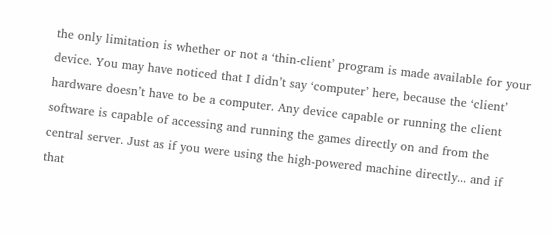the only limitation is whether or not a ‘thin-client’ program is made available for your device. You may have noticed that I didn’t say ‘computer’ here, because the ‘client’ hardware doesn’t have to be a computer. Any device capable or running the client software is capable of accessing and running the games directly on and from the central server. Just as if you were using the high-powered machine directly... and if that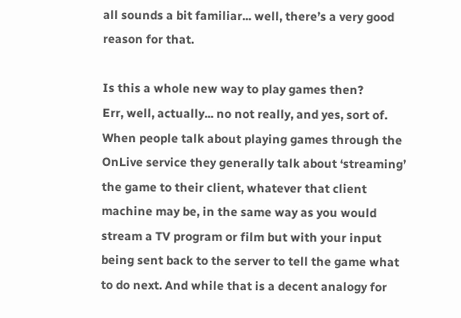all sounds a bit familiar... well, there’s a very good reason for that.

Is this a whole new way to play games then?
Err, well, actually... no not really, and yes, sort of.
When people talk about playing games through the OnLive service they generally talk about ‘streaming’ the game to their client, whatever that client machine may be, in the same way as you would stream a TV program or film but with your input being sent back to the server to tell the game what to do next. And while that is a decent analogy for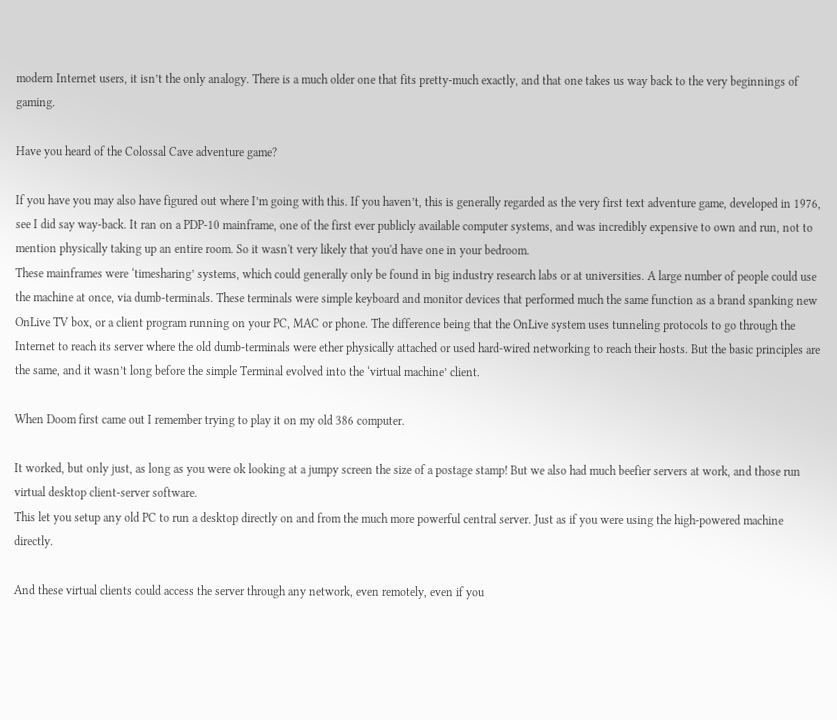modern Internet users, it isn’t the only analogy. There is a much older one that fits pretty-much exactly, and that one takes us way back to the very beginnings of gaming.

Have you heard of the Colossal Cave adventure game?

If you have you may also have figured out where I’m going with this. If you haven’t, this is generally regarded as the very first text adventure game, developed in 1976, see I did say way-back. It ran on a PDP-10 mainframe, one of the first ever publicly available computer systems, and was incredibly expensive to own and run, not to mention physically taking up an entire room. So it wasn't very likely that you'd have one in your bedroom.
These mainframes were ‘timesharing’ systems, which could generally only be found in big industry research labs or at universities. A large number of people could use the machine at once, via dumb-terminals. These terminals were simple keyboard and monitor devices that performed much the same function as a brand spanking new OnLive TV box, or a client program running on your PC, MAC or phone. The difference being that the OnLive system uses tunneling protocols to go through the Internet to reach its server where the old dumb-terminals were ether physically attached or used hard-wired networking to reach their hosts. But the basic principles are the same, and it wasn’t long before the simple Terminal evolved into the ‘virtual machine’ client.

When Doom first came out I remember trying to play it on my old 386 computer.

It worked, but only just, as long as you were ok looking at a jumpy screen the size of a postage stamp! But we also had much beefier servers at work, and those run virtual desktop client-server software.
This let you setup any old PC to run a desktop directly on and from the much more powerful central server. Just as if you were using the high-powered machine directly.

And these virtual clients could access the server through any network, even remotely, even if you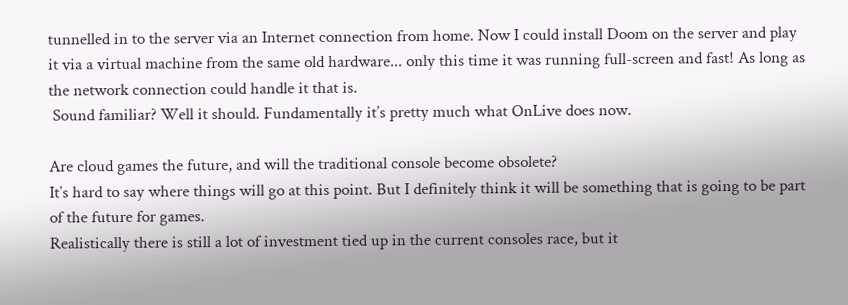tunnelled in to the server via an Internet connection from home. Now I could install Doom on the server and play it via a virtual machine from the same old hardware... only this time it was running full-screen and fast! As long as the network connection could handle it that is.
 Sound familiar? Well it should. Fundamentally it’s pretty much what OnLive does now.

Are cloud games the future, and will the traditional console become obsolete?
It’s hard to say where things will go at this point. But I definitely think it will be something that is going to be part of the future for games.
Realistically there is still a lot of investment tied up in the current consoles race, but it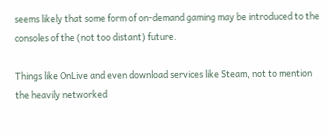seems likely that some form of on-demand gaming may be introduced to the consoles of the (not too distant) future.

Things like OnLive and even download services like Steam, not to mention the heavily networked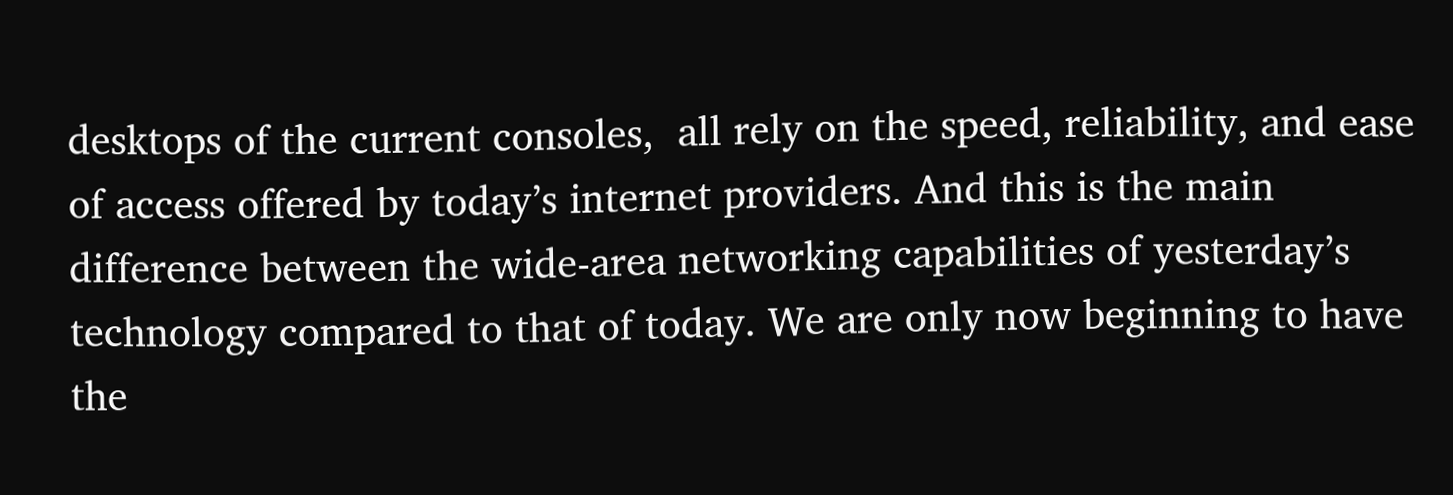desktops of the current consoles,  all rely on the speed, reliability, and ease of access offered by today’s internet providers. And this is the main difference between the wide-area networking capabilities of yesterday’s technology compared to that of today. We are only now beginning to have the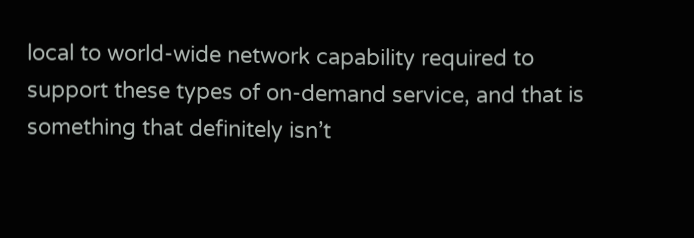local to world-wide network capability required to support these types of on-demand service, and that is something that definitely isn’t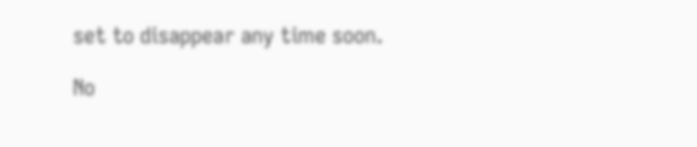set to disappear any time soon.

No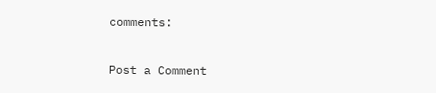comments:

Post a Comment